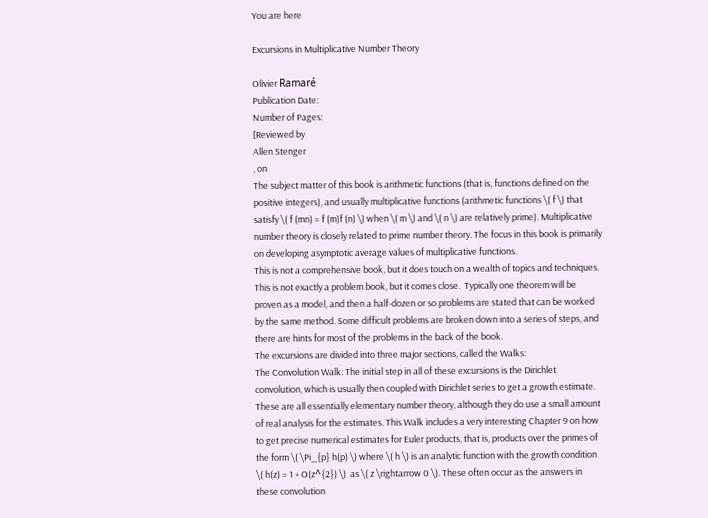You are here

Excursions in Multiplicative Number Theory

Olivier Ramaré
Publication Date:
Number of Pages:
[Reviewed by
Allen Stenger
, on
The subject matter of this book is arithmetic functions (that is, functions defined on the positive integers), and usually multiplicative functions (arithmetic functions \( f \) that satisfy \( f (mn) = f (m)f (n) \) when \( m \) and \( n \) are relatively prime). Multiplicative number theory is closely related to prime number theory. The focus in this book is primarily on developing asymptotic average values of multiplicative functions.
This is not a comprehensive book, but it does touch on a wealth of topics and techniques. This is not exactly a problem book, but it comes close.  Typically one theorem will be proven as a model, and then a half-dozen or so problems are stated that can be worked by the same method. Some difficult problems are broken down into a series of steps, and there are hints for most of the problems in the back of the book.
The excursions are divided into three major sections, called the Walks:
The Convolution Walk: The initial step in all of these excursions is the Dirichlet convolution, which is usually then coupled with Dirichlet series to get a growth estimate. These are all essentially elementary number theory, although they do use a small amount of real analysis for the estimates. This Walk includes a very interesting Chapter 9 on how to get precise numerical estimates for Euler products, that is, products over the primes of the form \( \Pi_{p} h(p) \) where \( h \) is an analytic function with the growth condition \( h(z) = 1 + O(z^{2}) \)  as \( z \rightarrow 0 \). These often occur as the answers in these convolution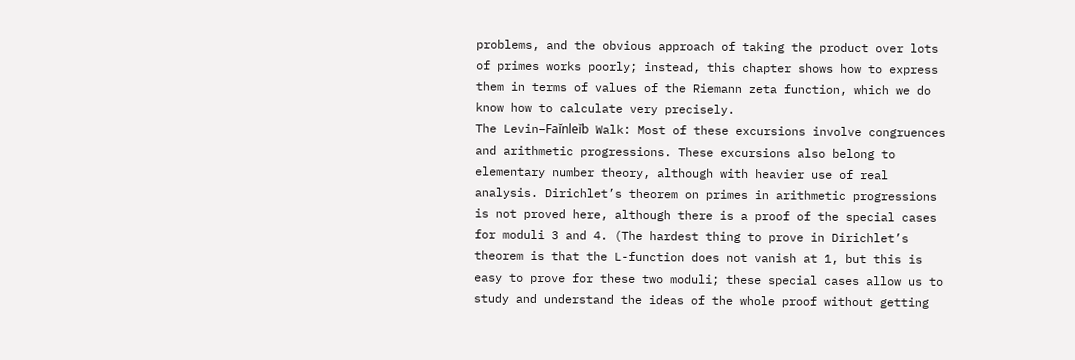problems, and the obvious approach of taking the product over lots of primes works poorly; instead, this chapter shows how to express them in terms of values of the Riemann zeta function, which we do know how to calculate very precisely.
The Levin–Faı̆nleı̆b Walk: Most of these excursions involve congruences and arithmetic progressions. These excursions also belong to elementary number theory, although with heavier use of real analysis. Dirichlet’s theorem on primes in arithmetic progressions is not proved here, although there is a proof of the special cases for moduli 3 and 4. (The hardest thing to prove in Dirichlet’s theorem is that the L-function does not vanish at 1, but this is easy to prove for these two moduli; these special cases allow us to study and understand the ideas of the whole proof without getting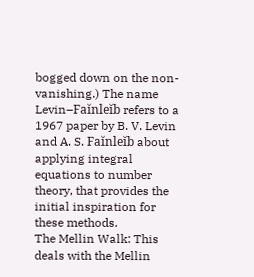bogged down on the non-vanishing.) The name Levin–Faı̆nleı̆b refers to a 1967 paper by B. V. Levin and A. S. Faı̆nleı̆b about applying integral equations to number theory, that provides the initial inspiration for these methods.
The Mellin Walk: This deals with the Mellin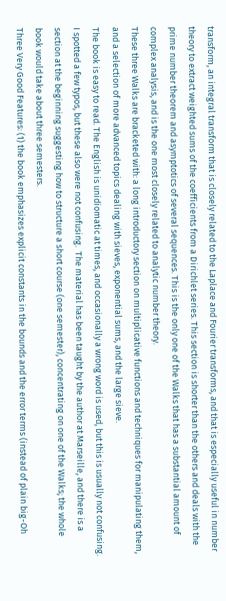transform, an integral transform that is closely related to the Laplace and Fourier transforms, and that is especially useful in number theory to extract weighted sums of the coefficients from a Dirichlet series. This section is shorter than the others and deals with the prime number theorem and asymptotics of several sequences. This is the only one of the Walks that has a substantial amount of complex analysis, and is the one most closely related to analytic number theory.
These three Walks are bracketed with: a long introductory section on multiplicative functions and techniques for manipulating them, and a selection of more advanced topics dealing with sieves, exponential sums, and the large sieve.
The book is easy to read. The English is unidiomatic at times, and occasionally a wrong word is used, but this is usually not confusing. I spotted a few typos, but these also were not confusing.  The material has been taught by the author at Marseille, and there is a section at the beginning suggesting how to structure a short course (one semester), concentrating on one of the Walks; the whole book would take about three semesters.
Three Very Good Features: (1) the book emphasizes explicit constants in the bounds and the error terms (instead of plain big-Oh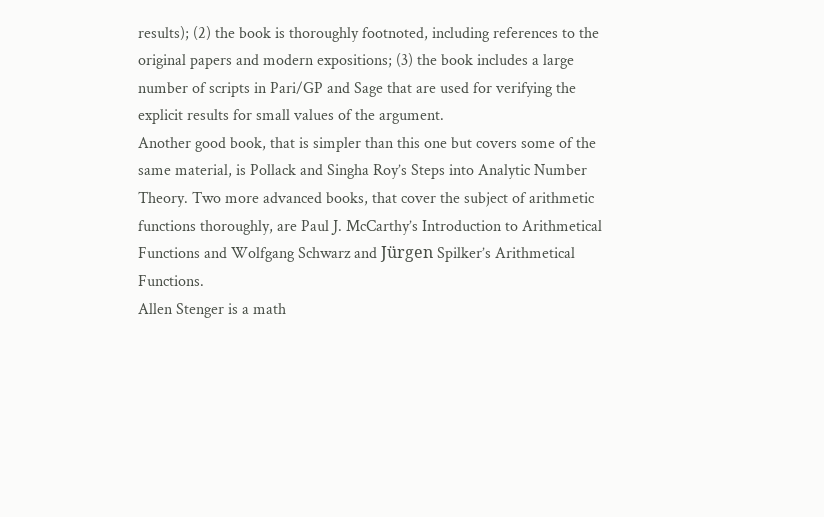results); (2) the book is thoroughly footnoted, including references to the original papers and modern expositions; (3) the book includes a large number of scripts in Pari/GP and Sage that are used for verifying the explicit results for small values of the argument.
Another good book, that is simpler than this one but covers some of the same material, is Pollack and Singha Roy’s Steps into Analytic Number Theory. Two more advanced books, that cover the subject of arithmetic functions thoroughly, are Paul J. McCarthy’s Introduction to Arithmetical Functions and Wolfgang Schwarz and Jürgen Spilker’s Arithmetical Functions.
Allen Stenger is a math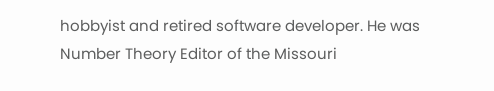hobbyist and retired software developer. He was Number Theory Editor of the Missouri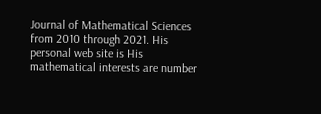Journal of Mathematical Sciences from 2010 through 2021. His personal web site is His mathematical interests are number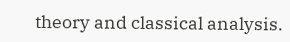theory and classical analysis.